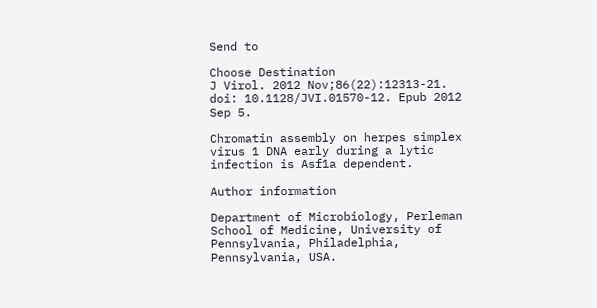Send to

Choose Destination
J Virol. 2012 Nov;86(22):12313-21. doi: 10.1128/JVI.01570-12. Epub 2012 Sep 5.

Chromatin assembly on herpes simplex virus 1 DNA early during a lytic infection is Asf1a dependent.

Author information

Department of Microbiology, Perleman School of Medicine, University of Pennsylvania, Philadelphia, Pennsylvania, USA.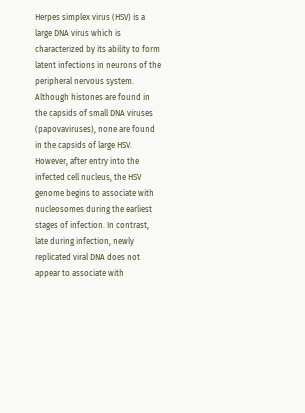Herpes simplex virus (HSV) is a large DNA virus which is characterized by its ability to form latent infections in neurons of the peripheral nervous system. Although histones are found in the capsids of small DNA viruses (papovaviruses), none are found in the capsids of large HSV. However, after entry into the infected cell nucleus, the HSV genome begins to associate with nucleosomes during the earliest stages of infection. In contrast, late during infection, newly replicated viral DNA does not appear to associate with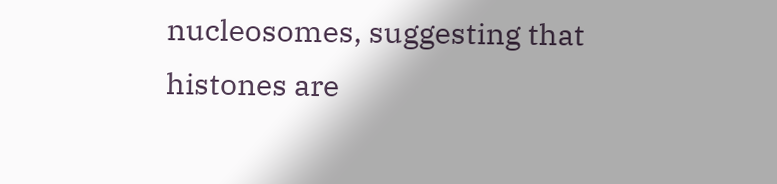nucleosomes, suggesting that histones are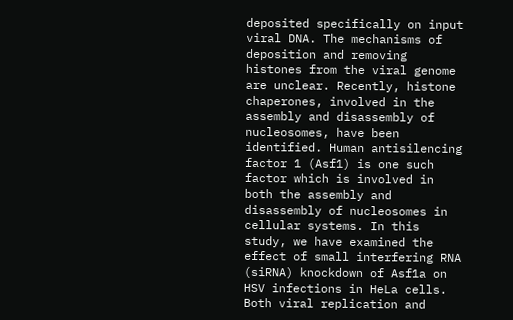deposited specifically on input viral DNA. The mechanisms of deposition and removing histones from the viral genome are unclear. Recently, histone chaperones, involved in the assembly and disassembly of nucleosomes, have been identified. Human antisilencing factor 1 (Asf1) is one such factor which is involved in both the assembly and disassembly of nucleosomes in cellular systems. In this study, we have examined the effect of small interfering RNA (siRNA) knockdown of Asf1a on HSV infections in HeLa cells. Both viral replication and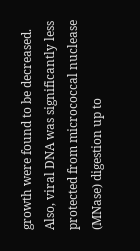growth were found to be decreased. Also, viral DNA was significantly less protected from micrococcal nuclease (MNase) digestion up to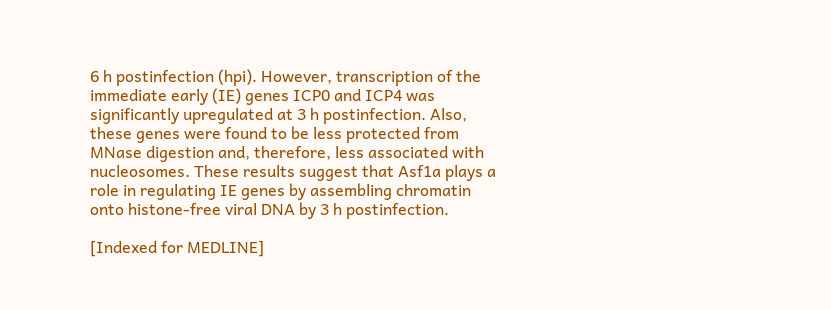6 h postinfection (hpi). However, transcription of the immediate early (IE) genes ICP0 and ICP4 was significantly upregulated at 3 h postinfection. Also, these genes were found to be less protected from MNase digestion and, therefore, less associated with nucleosomes. These results suggest that Asf1a plays a role in regulating IE genes by assembling chromatin onto histone-free viral DNA by 3 h postinfection.

[Indexed for MEDLINE]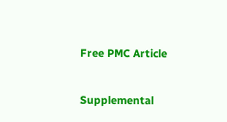Free PMC Article

Supplemental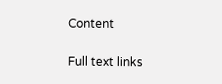Content

Full text links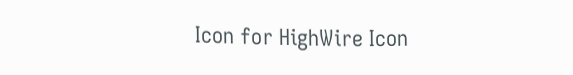Icon for HighWire Icon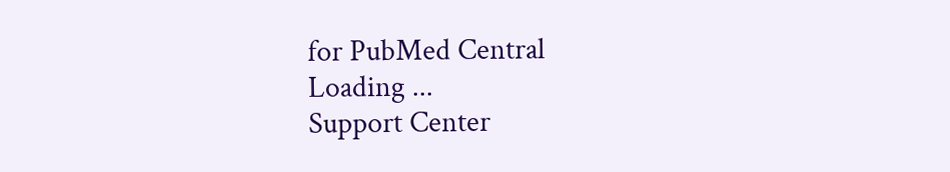for PubMed Central
Loading ...
Support Center